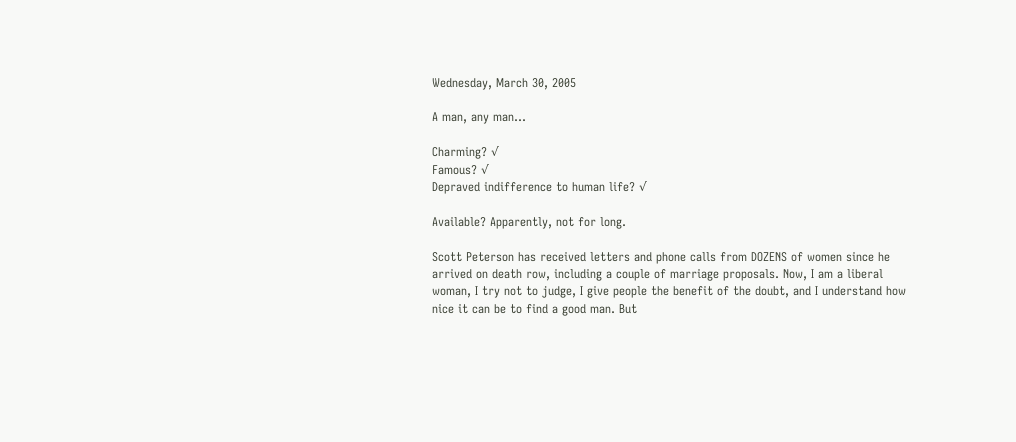Wednesday, March 30, 2005

A man, any man...

Charming? √
Famous? √
Depraved indifference to human life? √

Available? Apparently, not for long.

Scott Peterson has received letters and phone calls from DOZENS of women since he arrived on death row, including a couple of marriage proposals. Now, I am a liberal woman, I try not to judge, I give people the benefit of the doubt, and I understand how nice it can be to find a good man. But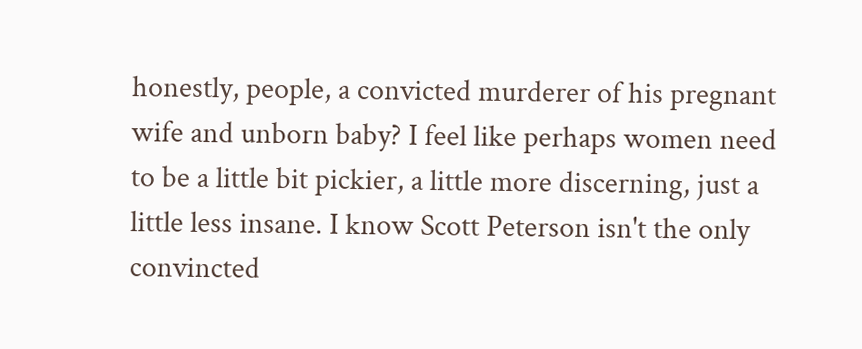honestly, people, a convicted murderer of his pregnant wife and unborn baby? I feel like perhaps women need to be a little bit pickier, a little more discerning, just a little less insane. I know Scott Peterson isn't the only convincted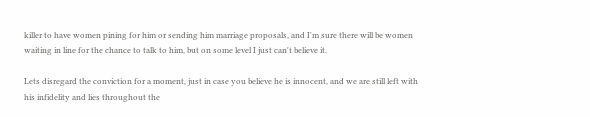killer to have women pining for him or sending him marriage proposals, and I'm sure there will be women waiting in line for the chance to talk to him, but on some level I just can't believe it.

Lets disregard the conviction for a moment, just in case you believe he is innocent, and we are still left with his infidelity and lies throughout the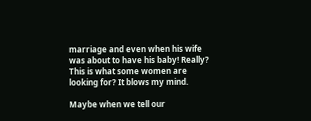marriage and even when his wife was about to have his baby! Really? This is what some women are looking for? It blows my mind.

Maybe when we tell our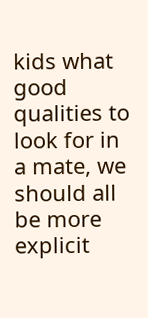kids what good qualities to look for in a mate, we should all be more explicit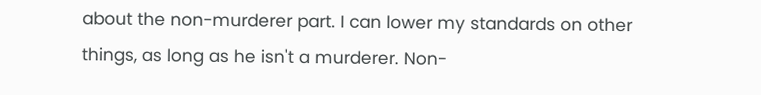about the non-murderer part. I can lower my standards on other things, as long as he isn't a murderer. Non-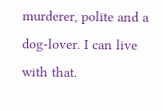murderer, polite and a dog-lover. I can live with that.